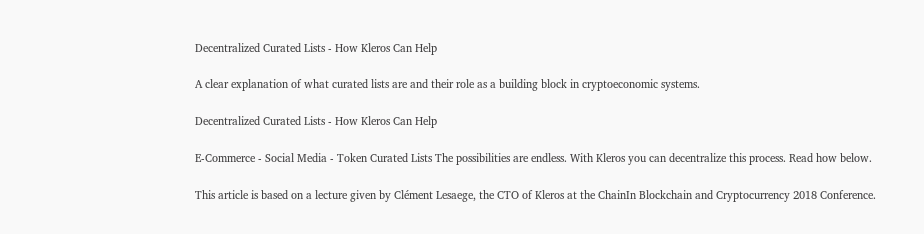Decentralized Curated Lists - How Kleros Can Help

A clear explanation of what curated lists are and their role as a building block in cryptoeconomic systems.

Decentralized Curated Lists - How Kleros Can Help

E-Commerce - Social Media - Token Curated Lists The possibilities are endless. With Kleros you can decentralize this process. Read how below.

This article is based on a lecture given by Clément Lesaege, the CTO of Kleros at the ChainIn Blockchain and Cryptocurrency 2018 Conference.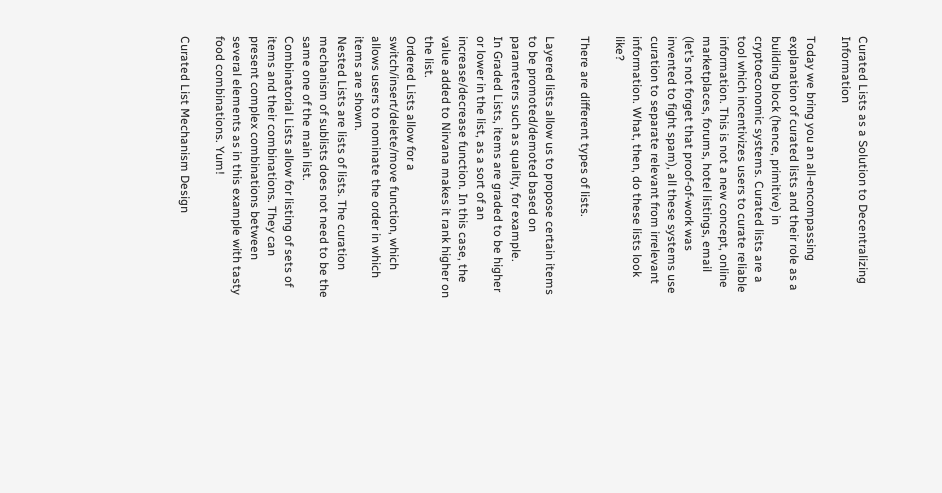Curated Lists as a Solution to Decentralizing Information

Today we bring you an all-encompassing explanation of curated lists and their role as a building block (hence, primitive) in cryptoeconomic systems. Curated lists are a tool which incentivizes users to curate reliable information. This is not a new concept, online marketplaces, forums, hotel listings, email (let’s not forget that proof-of-work was invented to fight spam), all these systems use curation to separate relevant from irrelevant information. What, then, do these lists look like?

There are different types of lists.

Layered lists allow us to propose certain items to be promoted/demoted based on parameters such as quality, for example.
In Graded Lists, items are graded to be higher or lower in the list, as a sort of an increase/decrease function. In this case, the value added to Nirvana makes it rank higher on the list.
Ordered Lists allow for a switch/insert/delete/move function, which allows users to nominate the order in which items are shown.
Nested Lists are lists of lists. The curation mechanism of sublists does not need to be the same one of the main list.
Combinatorial Lists allow for listing of sets of items and their combinations. They can present complex combinations between several elements as in this example with tasty food combinations. Yum!

Curated List Mechanism Design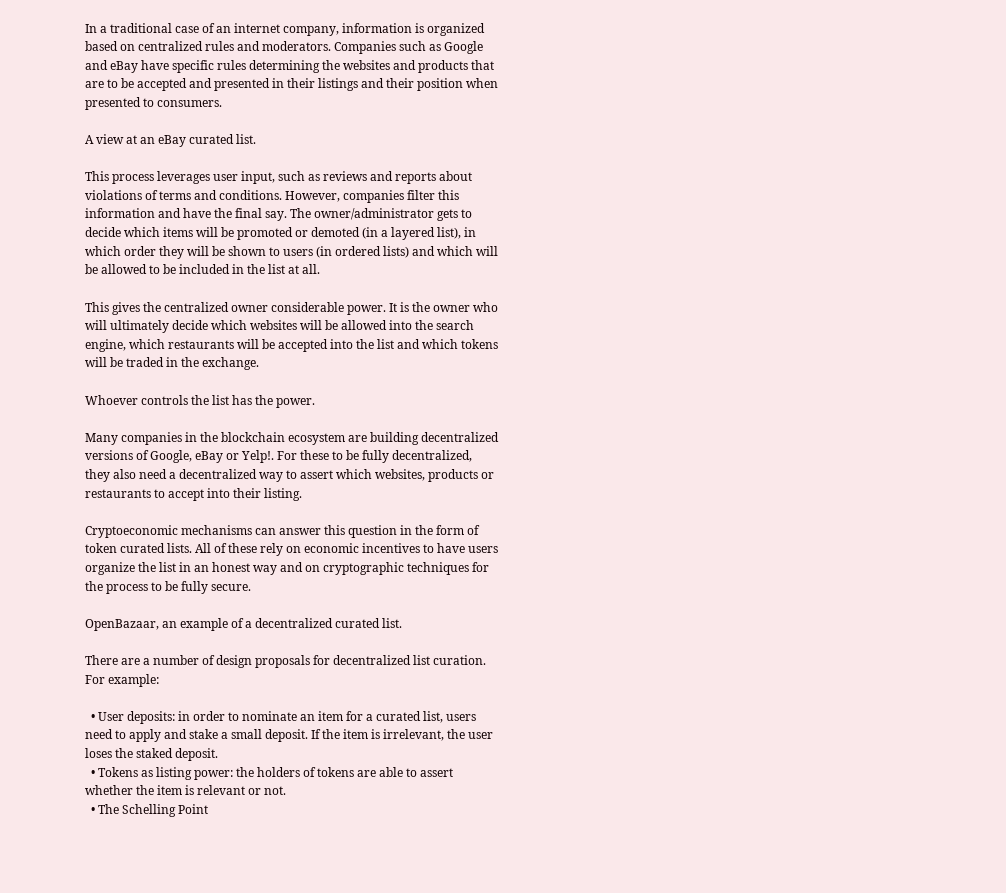In a traditional case of an internet company, information is organized based on centralized rules and moderators. Companies such as Google and eBay have specific rules determining the websites and products that are to be accepted and presented in their listings and their position when presented to consumers.

A view at an eBay curated list.

This process leverages user input, such as reviews and reports about violations of terms and conditions. However, companies filter this information and have the final say. The owner/administrator gets to decide which items will be promoted or demoted (in a layered list), in which order they will be shown to users (in ordered lists) and which will be allowed to be included in the list at all.

This gives the centralized owner considerable power. It is the owner who will ultimately decide which websites will be allowed into the search engine, which restaurants will be accepted into the list and which tokens will be traded in the exchange.

Whoever controls the list has the power.

Many companies in the blockchain ecosystem are building decentralized versions of Google, eBay or Yelp!. For these to be fully decentralized, they also need a decentralized way to assert which websites, products or restaurants to accept into their listing.

Cryptoeconomic mechanisms can answer this question in the form of token curated lists. All of these rely on economic incentives to have users organize the list in an honest way and on cryptographic techniques for the process to be fully secure.

OpenBazaar, an example of a decentralized curated list.

There are a number of design proposals for decentralized list curation. For example:

  • User deposits: in order to nominate an item for a curated list, users need to apply and stake a small deposit. If the item is irrelevant, the user loses the staked deposit.
  • Tokens as listing power: the holders of tokens are able to assert whether the item is relevant or not.
  • The Schelling Point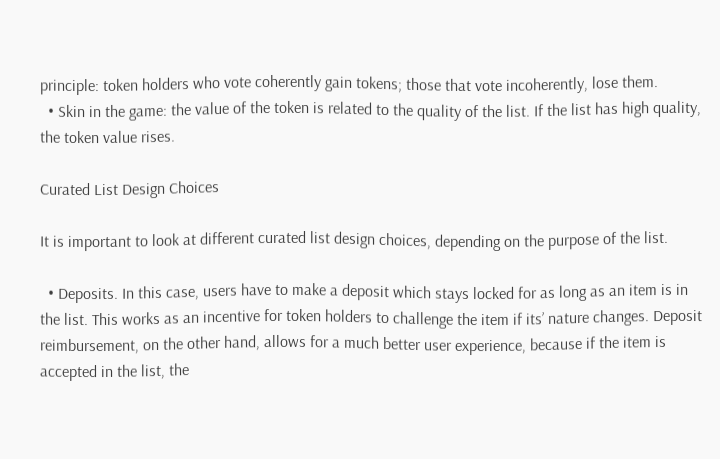principle: token holders who vote coherently gain tokens; those that vote incoherently, lose them.
  • Skin in the game: the value of the token is related to the quality of the list. If the list has high quality, the token value rises.

Curated List Design Choices

It is important to look at different curated list design choices, depending on the purpose of the list.

  • Deposits. In this case, users have to make a deposit which stays locked for as long as an item is in the list. This works as an incentive for token holders to challenge the item if its’ nature changes. Deposit reimbursement, on the other hand, allows for a much better user experience, because if the item is accepted in the list, the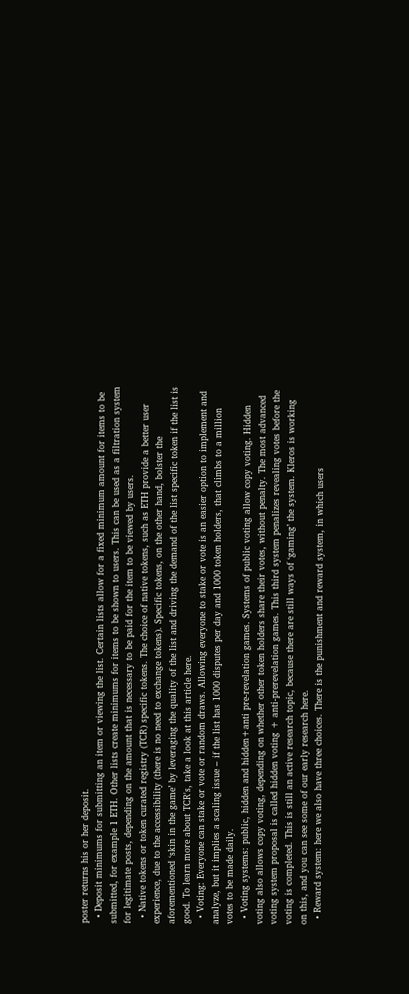poster returns his or her deposit.
  • Deposit minimums for submitting an item or viewing the list. Certain lists allow for a fixed minimum amount for items to be submitted, for example 1 ETH. Other lists create minimums for items to be shown to users. This can be used as a filtration system for legitimate posts, depending on the amount that is necessary to be paid for the item to be viewed by users.
  • Native tokens or token curated registry (TCR) specific tokens. The choice of native tokens, such as ETH provide a better user experience, due to the accessibility (there is no need to exchange tokens). Specific tokens, on the other hand, bolster the aforementioned ‘skin in the game’ by leveraging the quality of the list and driving the demand of the list specific token if the list is good. To learn more about TCR's, take a look at this article here.
  • Voting: Everyone can stake or vote or random draws. Allowing everyone to stake or vote is an easier option to implement and analyze, but it implies a scaling issue – if the list has 1000 disputes per day and 1000 token holders, that climbs to a million votes to be made daily.
  • Voting systems: public, hidden and hidden+anti pre-revelation games. Systems of public voting allow copy voting. Hidden voting also allows copy voting, depending on whether other token holders share their votes, without penalty. The most advanced voting system proposal is called hidden voting + anti-prerevelation games. This third system penalizes revealing votes before the voting is completed. This is still an active research topic, because there are still ways of ‘gaming’ the system. Kleros is working on this, and you can see some of our early research here.
  • Reward system: here we also have three choices. There is the punishment and reward system, in which users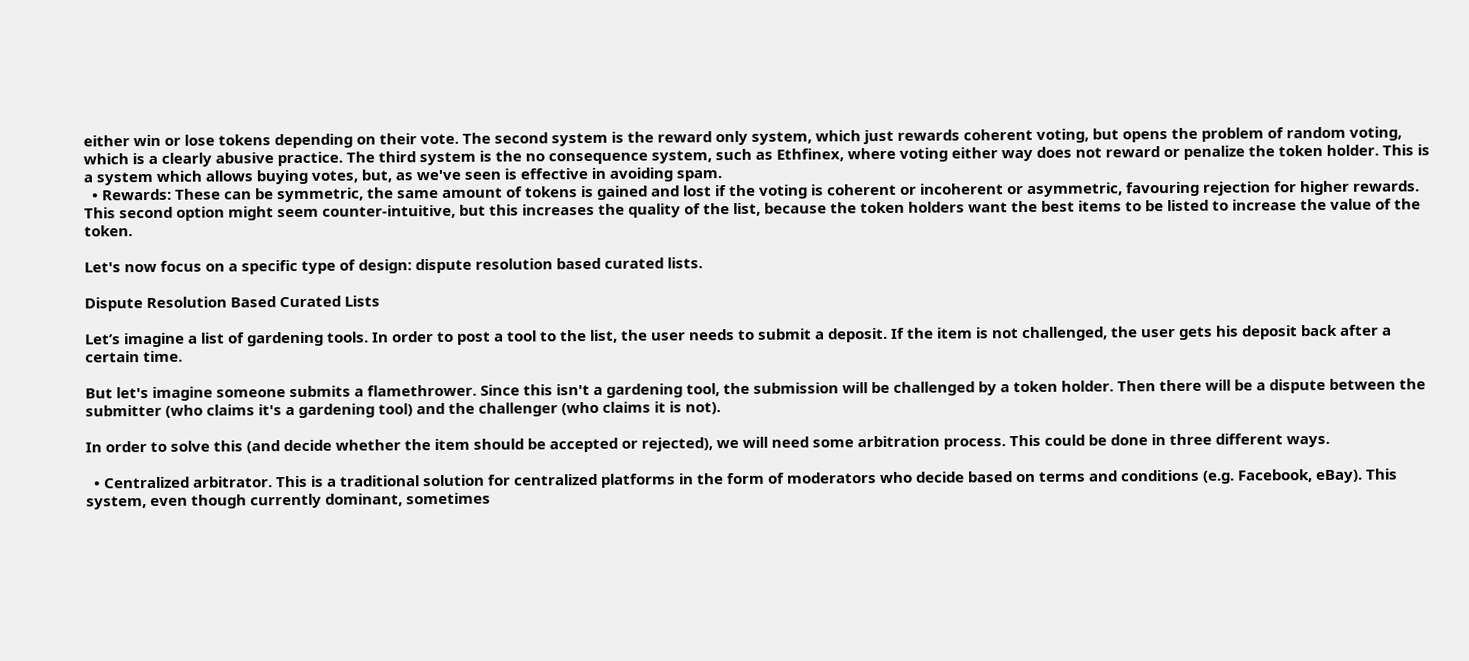either win or lose tokens depending on their vote. The second system is the reward only system, which just rewards coherent voting, but opens the problem of random voting, which is a clearly abusive practice. The third system is the no consequence system, such as Ethfinex, where voting either way does not reward or penalize the token holder. This is a system which allows buying votes, but, as we've seen is effective in avoiding spam.
  • Rewards: These can be symmetric, the same amount of tokens is gained and lost if the voting is coherent or incoherent or asymmetric, favouring rejection for higher rewards. This second option might seem counter-intuitive, but this increases the quality of the list, because the token holders want the best items to be listed to increase the value of the token.

Let's now focus on a specific type of design: dispute resolution based curated lists.

Dispute Resolution Based Curated Lists

Let’s imagine a list of gardening tools. In order to post a tool to the list, the user needs to submit a deposit. If the item is not challenged, the user gets his deposit back after a certain time.

But let's imagine someone submits a flamethrower. Since this isn't a gardening tool, the submission will be challenged by a token holder. Then there will be a dispute between the submitter (who claims it's a gardening tool) and the challenger (who claims it is not).

In order to solve this (and decide whether the item should be accepted or rejected), we will need some arbitration process. This could be done in three different ways.

  • Centralized arbitrator. This is a traditional solution for centralized platforms in the form of moderators who decide based on terms and conditions (e.g. Facebook, eBay). This system, even though currently dominant, sometimes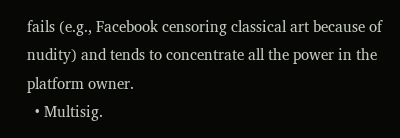fails (e.g., Facebook censoring classical art because of nudity) and tends to concentrate all the power in the platform owner.
  • Multisig.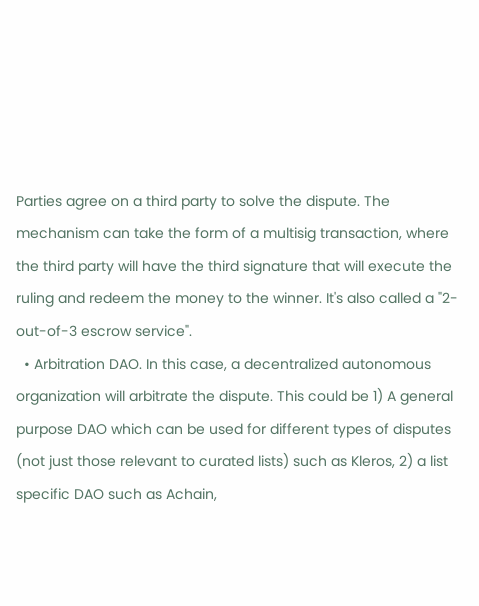Parties agree on a third party to solve the dispute. The mechanism can take the form of a multisig transaction, where the third party will have the third signature that will execute the ruling and redeem the money to the winner. It's also called a "2-out-of-3 escrow service".
  • Arbitration DAO. In this case, a decentralized autonomous organization will arbitrate the dispute. This could be 1) A general purpose DAO which can be used for different types of disputes (not just those relevant to curated lists) such as Kleros, 2) a list specific DAO such as Achain,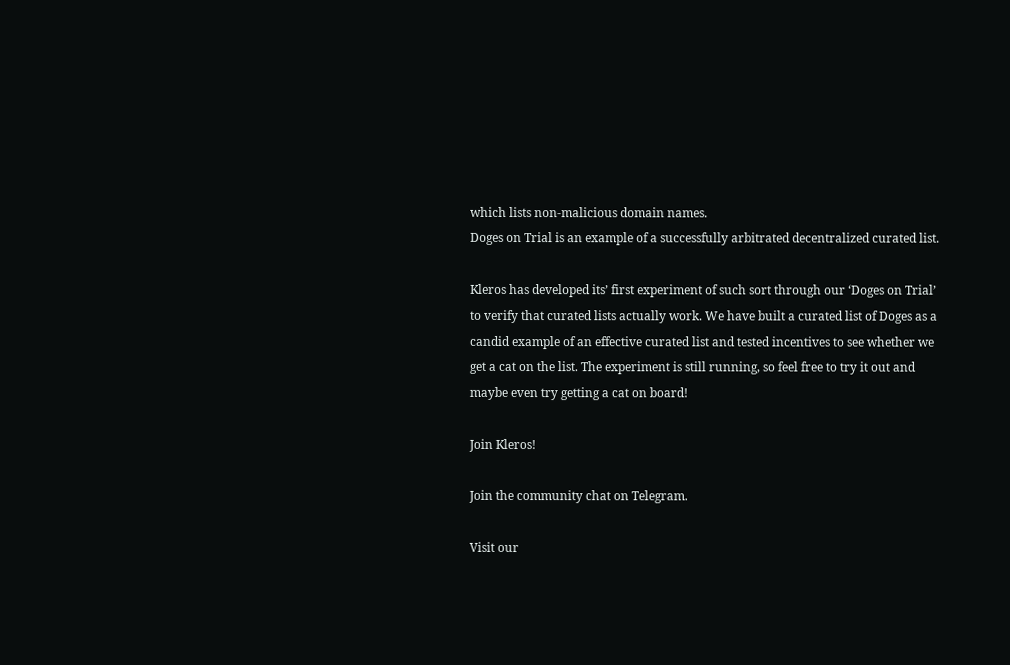which lists non-malicious domain names.
Doges on Trial is an example of a successfully arbitrated decentralized curated list.

Kleros has developed its’ first experiment of such sort through our ‘Doges on Trial’ to verify that curated lists actually work. We have built a curated list of Doges as a candid example of an effective curated list and tested incentives to see whether we get a cat on the list. The experiment is still running, so feel free to try it out and maybe even try getting a cat on board!

Join Kleros!

Join the community chat on Telegram.

Visit our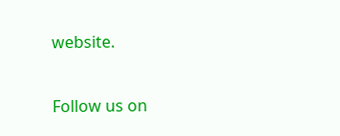website.

Follow us on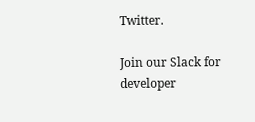Twitter.

Join our Slack for developer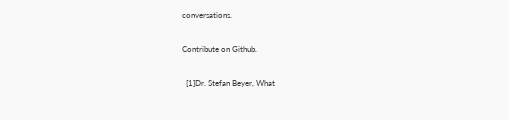conversations.

Contribute on Github.

  [1]Dr. Stefan Beyer, What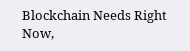Blockchain Needs Right Now,